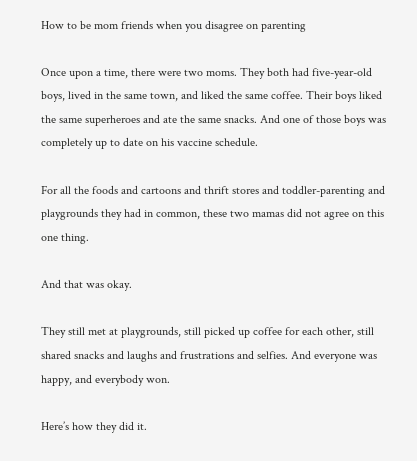How to be mom friends when you disagree on parenting

Once upon a time, there were two moms. They both had five-year-old boys, lived in the same town, and liked the same coffee. Their boys liked the same superheroes and ate the same snacks. And one of those boys was completely up to date on his vaccine schedule.

For all the foods and cartoons and thrift stores and toddler-parenting and playgrounds they had in common, these two mamas did not agree on this one thing.

And that was okay.

They still met at playgrounds, still picked up coffee for each other, still shared snacks and laughs and frustrations and selfies. And everyone was happy, and everybody won.

Here’s how they did it.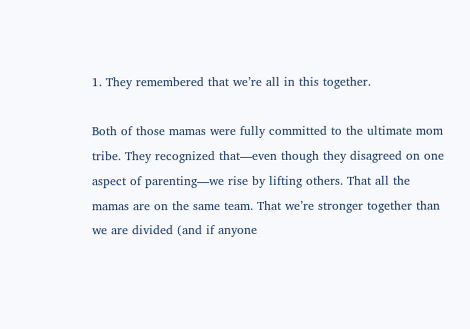1. They remembered that we’re all in this together.

Both of those mamas were fully committed to the ultimate mom tribe. They recognized that—even though they disagreed on one aspect of parenting—we rise by lifting others. That all the mamas are on the same team. That we’re stronger together than we are divided (and if anyone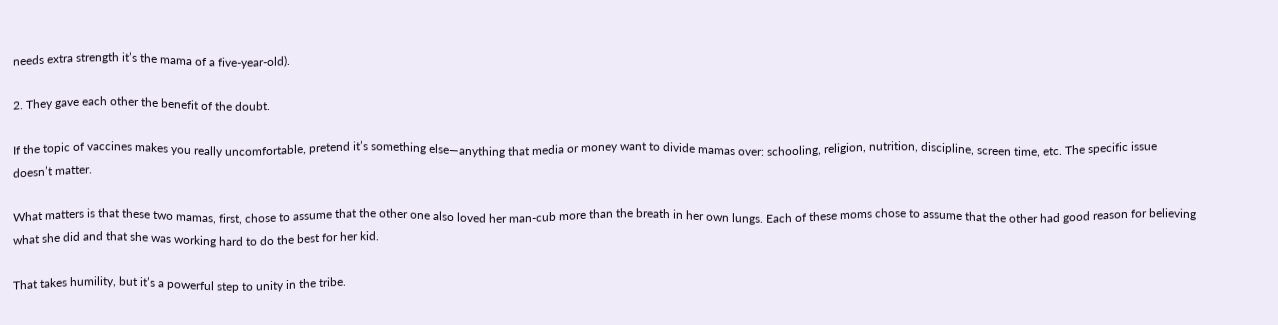needs extra strength it’s the mama of a five-year-old).

2. They gave each other the benefit of the doubt.

If the topic of vaccines makes you really uncomfortable, pretend it’s something else—anything that media or money want to divide mamas over: schooling, religion, nutrition, discipline, screen time, etc. The specific issue doesn’t matter.

What matters is that these two mamas, first, chose to assume that the other one also loved her man-cub more than the breath in her own lungs. Each of these moms chose to assume that the other had good reason for believing what she did and that she was working hard to do the best for her kid.

That takes humility, but it’s a powerful step to unity in the tribe.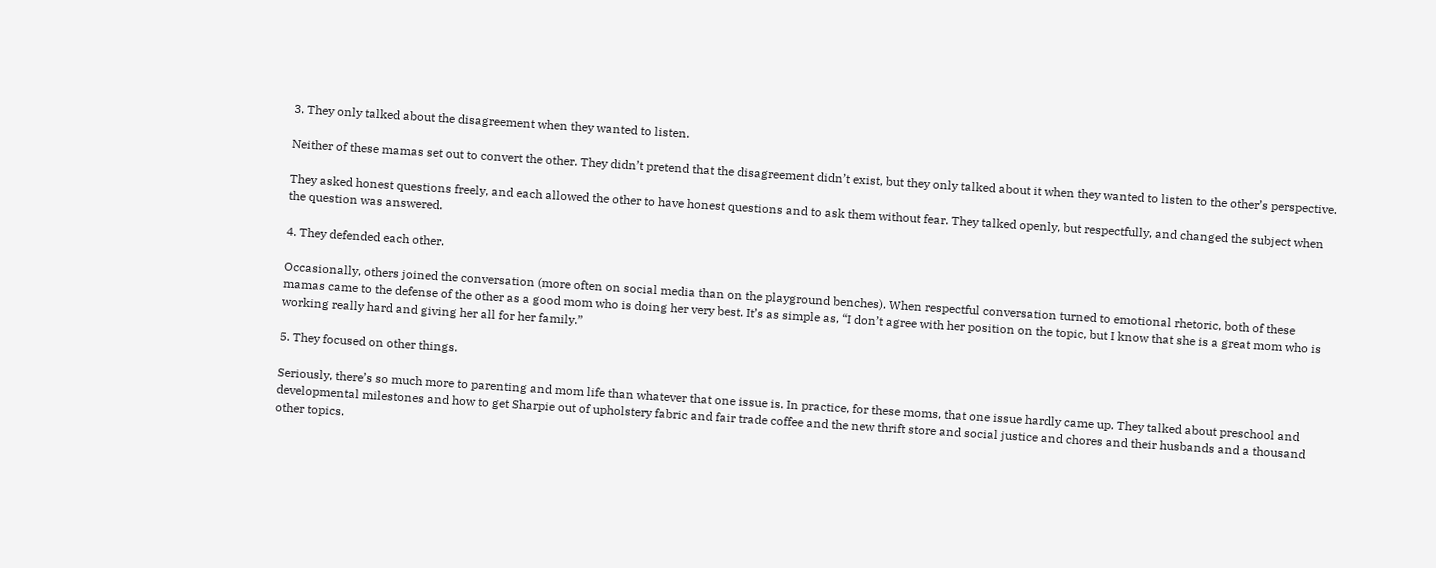3. They only talked about the disagreement when they wanted to listen.

Neither of these mamas set out to convert the other. They didn’t pretend that the disagreement didn’t exist, but they only talked about it when they wanted to listen to the other’s perspective.

They asked honest questions freely, and each allowed the other to have honest questions and to ask them without fear. They talked openly, but respectfully, and changed the subject when the question was answered.

4. They defended each other.

Occasionally, others joined the conversation (more often on social media than on the playground benches). When respectful conversation turned to emotional rhetoric, both of these mamas came to the defense of the other as a good mom who is doing her very best. It’s as simple as, “I don’t agree with her position on the topic, but I know that she is a great mom who is working really hard and giving her all for her family.”

5. They focused on other things.

Seriously, there’s so much more to parenting and mom life than whatever that one issue is. In practice, for these moms, that one issue hardly came up. They talked about preschool and developmental milestones and how to get Sharpie out of upholstery fabric and fair trade coffee and the new thrift store and social justice and chores and their husbands and a thousand other topics.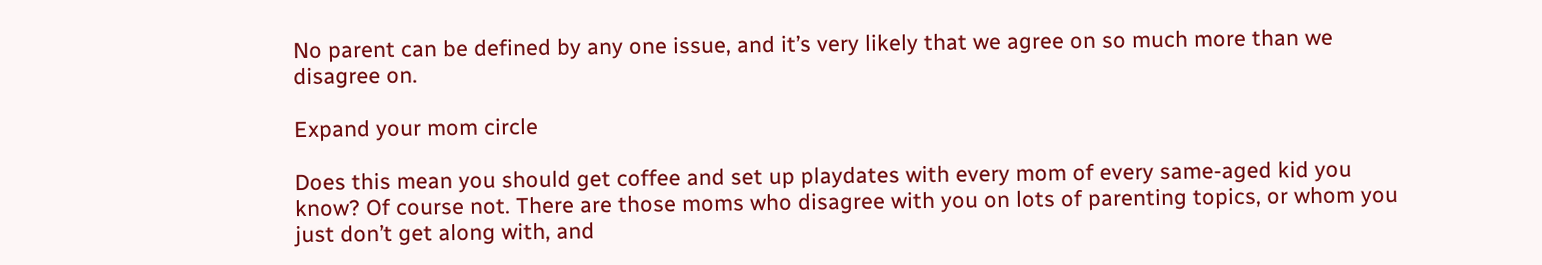No parent can be defined by any one issue, and it’s very likely that we agree on so much more than we disagree on.

Expand your mom circle

Does this mean you should get coffee and set up playdates with every mom of every same-aged kid you know? Of course not. There are those moms who disagree with you on lots of parenting topics, or whom you just don’t get along with, and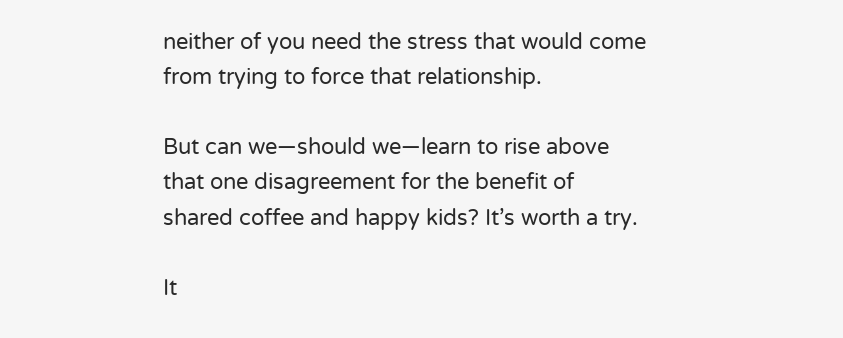neither of you need the stress that would come from trying to force that relationship.

But can we—should we—learn to rise above that one disagreement for the benefit of shared coffee and happy kids? It’s worth a try.

It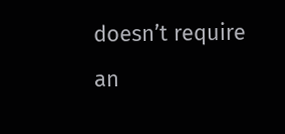doesn’t require an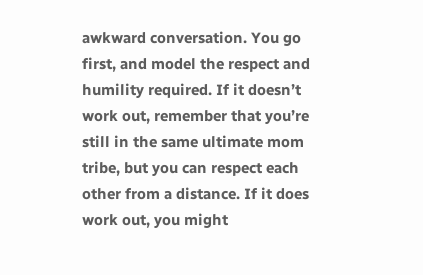awkward conversation. You go first, and model the respect and humility required. If it doesn’t work out, remember that you’re still in the same ultimate mom tribe, but you can respect each other from a distance. If it does work out, you might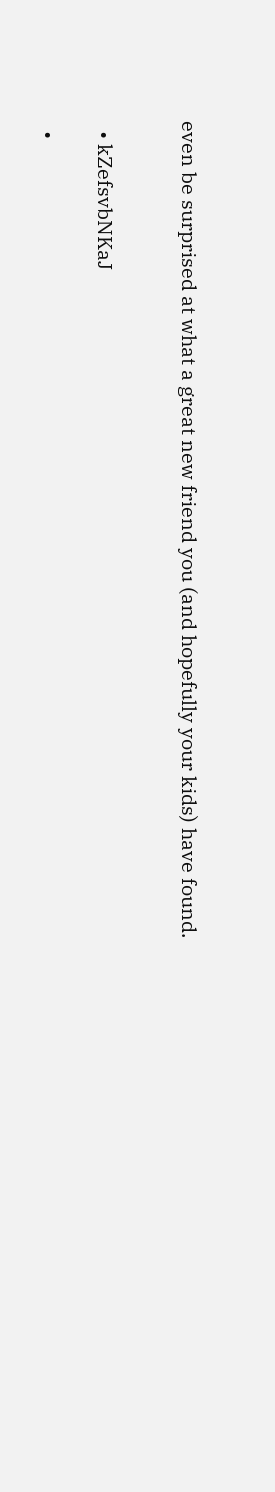even be surprised at what a great new friend you (and hopefully your kids) have found.


  • kZefsvbNKaJ

  •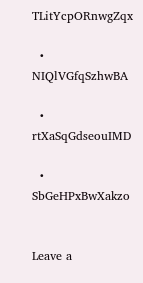TLitYcpORnwgZqx

  • NIQlVGfqSzhwBA

  • rtXaSqGdseouIMD

  • SbGeHPxBwXakzo


Leave a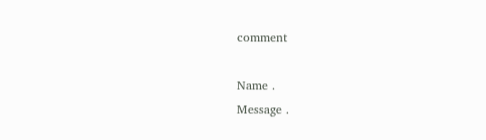comment

Name .
Message .